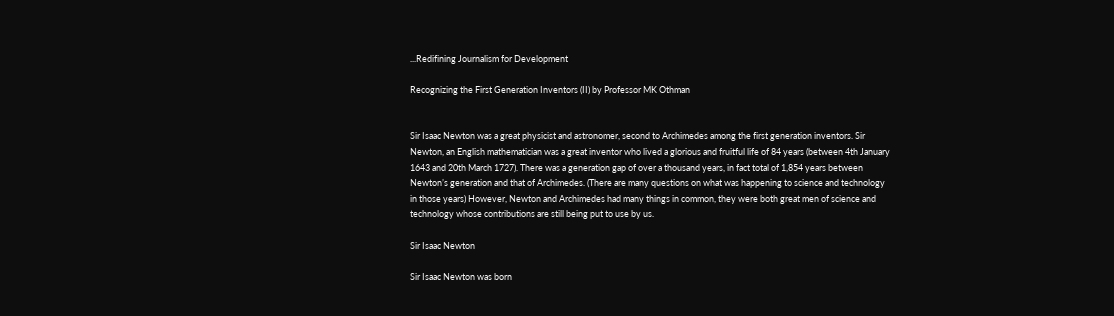...Redifining Journalism for Development

Recognizing the First Generation Inventors (II) by Professor MK Othman


Sir Isaac Newton was a great physicist and astronomer, second to Archimedes among the first generation inventors. Sir Newton, an English mathematician was a great inventor who lived a glorious and fruitful life of 84 years (between 4th January 1643 and 20th March 1727). There was a generation gap of over a thousand years, in fact total of 1,854 years between Newton’s generation and that of Archimedes. (There are many questions on what was happening to science and technology in those years) However, Newton and Archimedes had many things in common, they were both great men of science and technology whose contributions are still being put to use by us.

Sir Isaac Newton

Sir Isaac Newton was born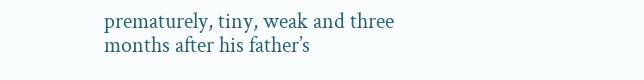prematurely, tiny, weak and three months after his father’s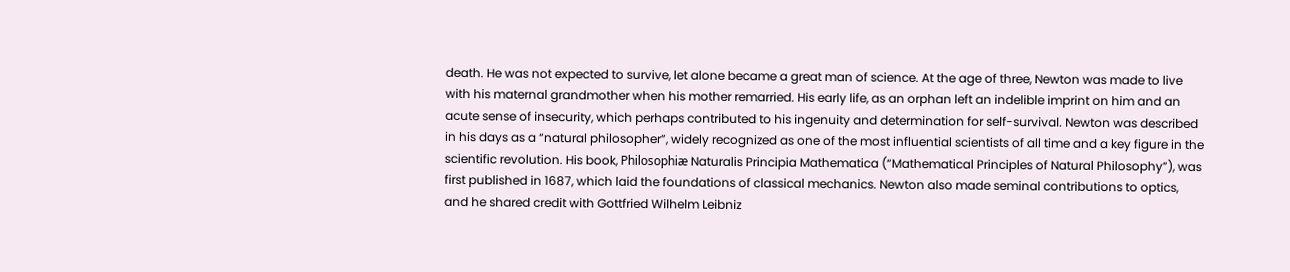death. He was not expected to survive, let alone became a great man of science. At the age of three, Newton was made to live with his maternal grandmother when his mother remarried. His early life, as an orphan left an indelible imprint on him and an acute sense of insecurity, which perhaps contributed to his ingenuity and determination for self-survival. Newton was described in his days as a “natural philosopher”, widely recognized as one of the most influential scientists of all time and a key figure in the scientific revolution. His book, Philosophiæ Naturalis Principia Mathematica (“Mathematical Principles of Natural Philosophy”), was first published in 1687, which laid the foundations of classical mechanics. Newton also made seminal contributions to optics, and he shared credit with Gottfried Wilhelm Leibniz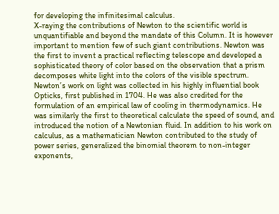for developing the infinitesimal calculus.
X-raying the contributions of Newton to the scientific world is unquantifiable and beyond the mandate of this Column. It is however important to mention few of such giant contributions. Newton was the first to invent a practical reflecting telescope and developed a sophisticated theory of color based on the observation that a prism decomposes white light into the colors of the visible spectrum. Newton’s work on light was collected in his highly influential book Opticks, first published in 1704. He was also credited for the formulation of an empirical law of cooling in thermodynamics. He was similarly the first to theoretical calculate the speed of sound, and introduced the notion of a Newtonian fluid. In addition to his work on calculus, as a mathematician Newton contributed to the study of power series, generalized the binomial theorem to non-integer exponents,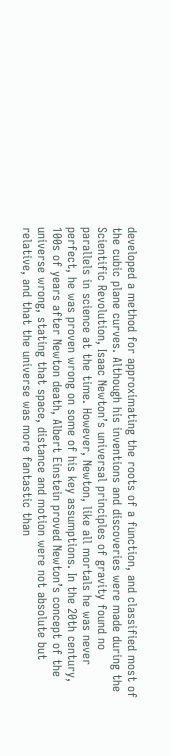developed a method for approximating the roots of a function, and classified most of the cubic plane curves. Although his inventions and discoveries were made during the Scientific Revolution, Isaac Newton’s universal principles of gravity found no parallels in science at the time. However, Newton, like all mortals he was never perfect, he was proven wrong on some of his key assumptions. In the 20th century, 100s of years after Newton death, Albert Einstein proved Newton’s concept of the universe wrong, stating that space, distance and motion were not absolute but relative, and that the universe was more fantastic than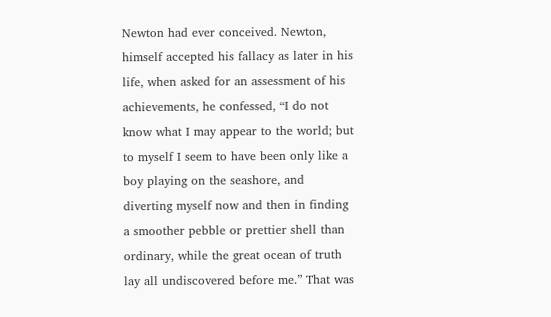Newton had ever conceived. Newton, himself accepted his fallacy as later in his life, when asked for an assessment of his achievements, he confessed, “I do not know what I may appear to the world; but to myself I seem to have been only like a boy playing on the seashore, and diverting myself now and then in finding a smoother pebble or prettier shell than ordinary, while the great ocean of truth lay all undiscovered before me.” That was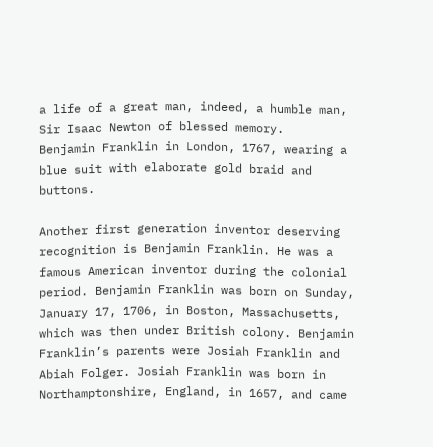a life of a great man, indeed, a humble man, Sir Isaac Newton of blessed memory.
Benjamin Franklin in London, 1767, wearing a blue suit with elaborate gold braid and buttons.

Another first generation inventor deserving recognition is Benjamin Franklin. He was a famous American inventor during the colonial period. Benjamin Franklin was born on Sunday, January 17, 1706, in Boston, Massachusetts, which was then under British colony. Benjamin Franklin’s parents were Josiah Franklin and Abiah Folger. Josiah Franklin was born in Northamptonshire, England, in 1657, and came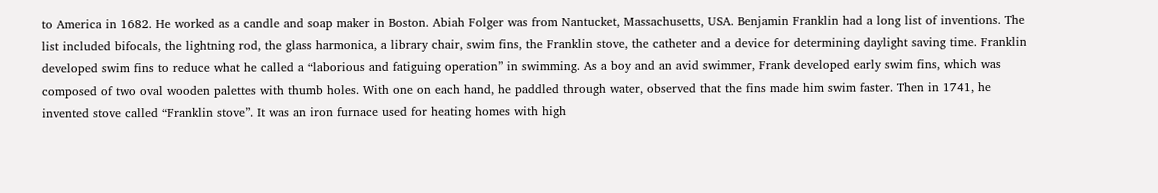to America in 1682. He worked as a candle and soap maker in Boston. Abiah Folger was from Nantucket, Massachusetts, USA. Benjamin Franklin had a long list of inventions. The list included bifocals, the lightning rod, the glass harmonica, a library chair, swim fins, the Franklin stove, the catheter and a device for determining daylight saving time. Franklin developed swim fins to reduce what he called a “laborious and fatiguing operation” in swimming. As a boy and an avid swimmer, Frank developed early swim fins, which was composed of two oval wooden palettes with thumb holes. With one on each hand, he paddled through water, observed that the fins made him swim faster. Then in 1741, he invented stove called “Franklin stove”. It was an iron furnace used for heating homes with high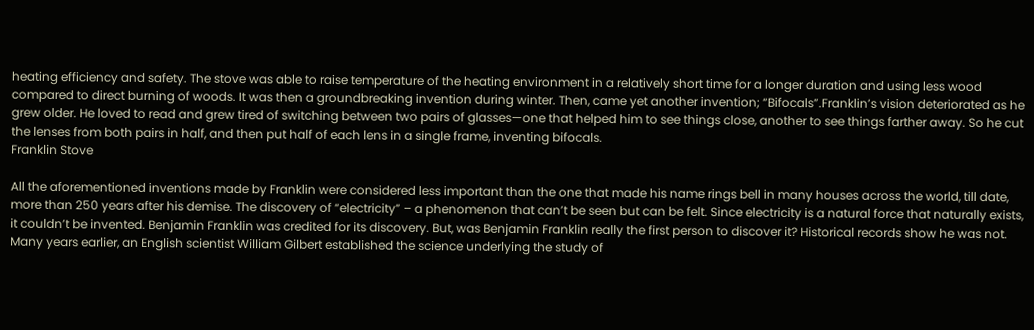heating efficiency and safety. The stove was able to raise temperature of the heating environment in a relatively short time for a longer duration and using less wood compared to direct burning of woods. It was then a groundbreaking invention during winter. Then, came yet another invention; “Bifocals”.Franklin’s vision deteriorated as he grew older. He loved to read and grew tired of switching between two pairs of glasses—one that helped him to see things close, another to see things farther away. So he cut the lenses from both pairs in half, and then put half of each lens in a single frame, inventing bifocals.
Franklin Stove

All the aforementioned inventions made by Franklin were considered less important than the one that made his name rings bell in many houses across the world, till date, more than 250 years after his demise. The discovery of “electricity” – a phenomenon that can’t be seen but can be felt. Since electricity is a natural force that naturally exists, it couldn’t be invented. Benjamin Franklin was credited for its discovery. But, was Benjamin Franklin really the first person to discover it? Historical records show he was not. Many years earlier, an English scientist William Gilbert established the science underlying the study of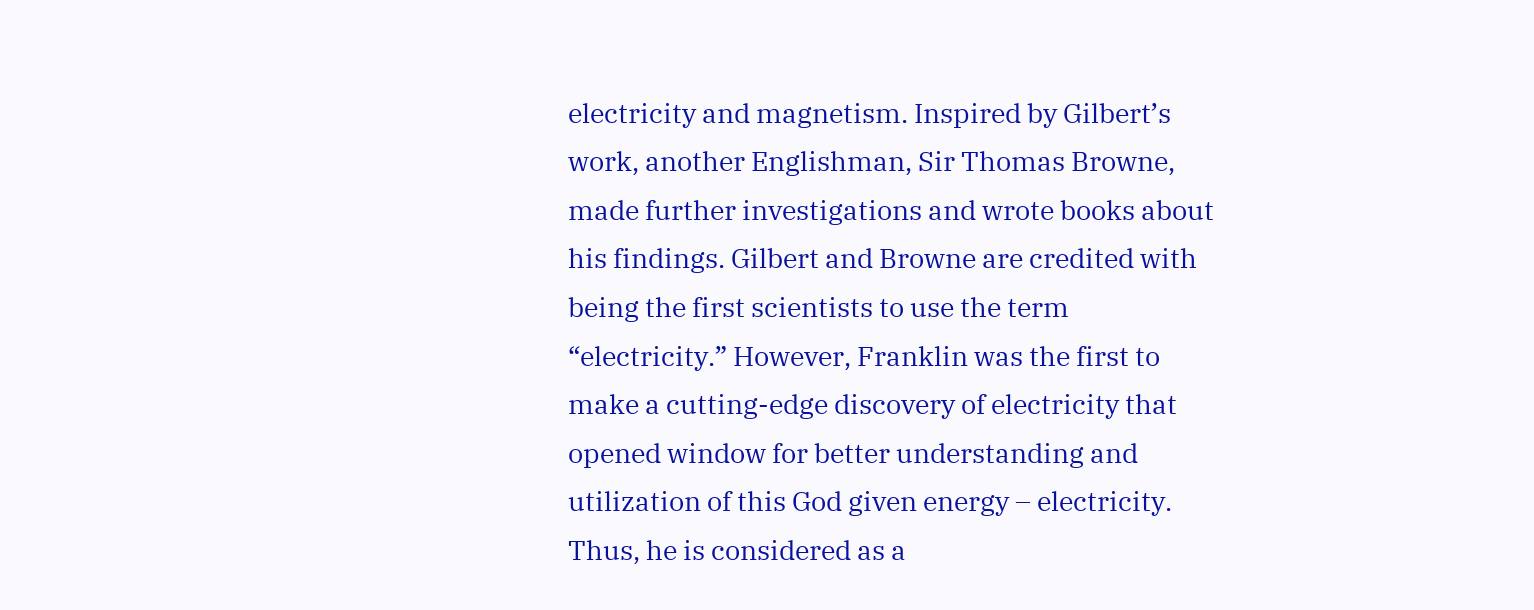electricity and magnetism. Inspired by Gilbert’s work, another Englishman, Sir Thomas Browne, made further investigations and wrote books about his findings. Gilbert and Browne are credited with being the first scientists to use the term “electricity.” However, Franklin was the first to make a cutting-edge discovery of electricity that opened window for better understanding and utilization of this God given energy – electricity. Thus, he is considered as a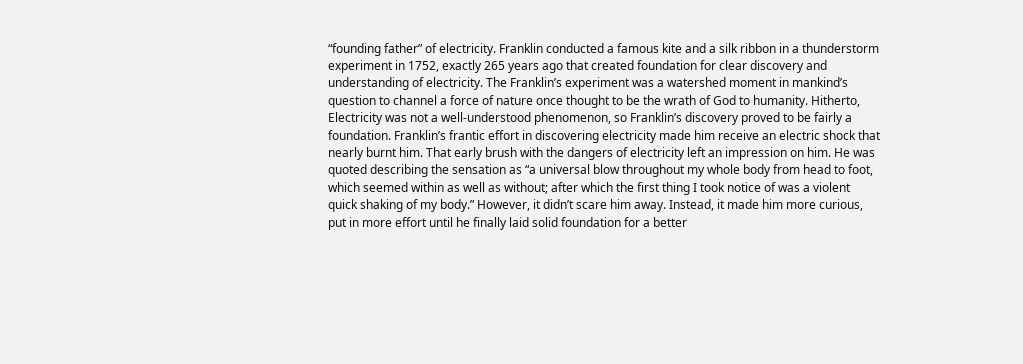“founding father” of electricity. Franklin conducted a famous kite and a silk ribbon in a thunderstorm experiment in 1752, exactly 265 years ago that created foundation for clear discovery and understanding of electricity. The Franklin’s experiment was a watershed moment in mankind’s question to channel a force of nature once thought to be the wrath of God to humanity. Hitherto, Electricity was not a well-understood phenomenon, so Franklin’s discovery proved to be fairly a foundation. Franklin’s frantic effort in discovering electricity made him receive an electric shock that nearly burnt him. That early brush with the dangers of electricity left an impression on him. He was quoted describing the sensation as “a universal blow throughout my whole body from head to foot, which seemed within as well as without; after which the first thing I took notice of was a violent quick shaking of my body.” However, it didn’t scare him away. Instead, it made him more curious, put in more effort until he finally laid solid foundation for a better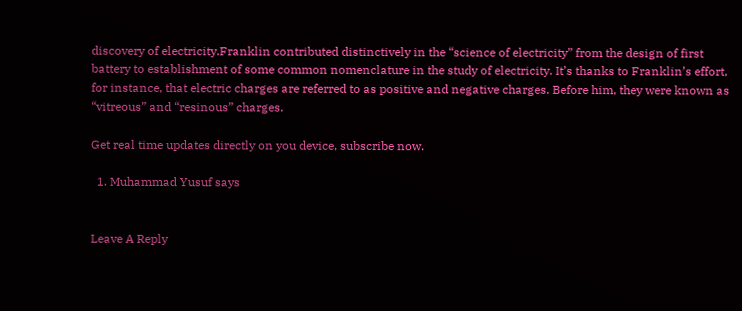discovery of electricity.Franklin contributed distinctively in the “science of electricity” from the design of first battery to establishment of some common nomenclature in the study of electricity. It’s thanks to Franklin’s effort, for instance, that electric charges are referred to as positive and negative charges. Before him, they were known as “vitreous” and “resinous” charges.

Get real time updates directly on you device, subscribe now.

  1. Muhammad Yusuf says


Leave A Reply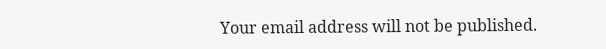Your email address will not be published.